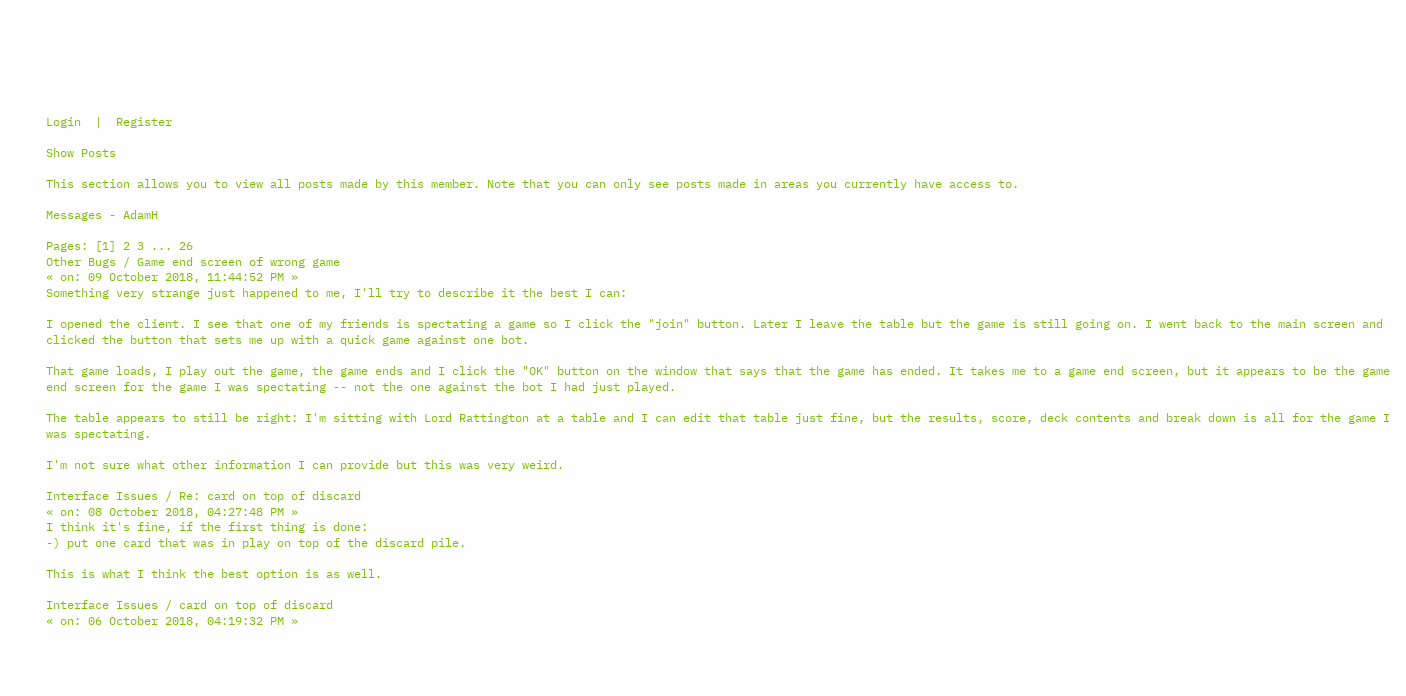Login  |  Register

Show Posts

This section allows you to view all posts made by this member. Note that you can only see posts made in areas you currently have access to.

Messages - AdamH

Pages: [1] 2 3 ... 26
Other Bugs / Game end screen of wrong game
« on: 09 October 2018, 11:44:52 PM »
Something very strange just happened to me, I'll try to describe it the best I can:

I opened the client. I see that one of my friends is spectating a game so I click the "join" button. Later I leave the table but the game is still going on. I went back to the main screen and clicked the button that sets me up with a quick game against one bot.

That game loads, I play out the game, the game ends and I click the "OK" button on the window that says that the game has ended. It takes me to a game end screen, but it appears to be the game end screen for the game I was spectating -- not the one against the bot I had just played.

The table appears to still be right: I'm sitting with Lord Rattington at a table and I can edit that table just fine, but the results, score, deck contents and break down is all for the game I was spectating.

I'm not sure what other information I can provide but this was very weird.

Interface Issues / Re: card on top of discard
« on: 08 October 2018, 04:27:48 PM »
I think it's fine, if the first thing is done:
-) put one card that was in play on top of the discard pile.

This is what I think the best option is as well.

Interface Issues / card on top of discard
« on: 06 October 2018, 04:19:32 PM »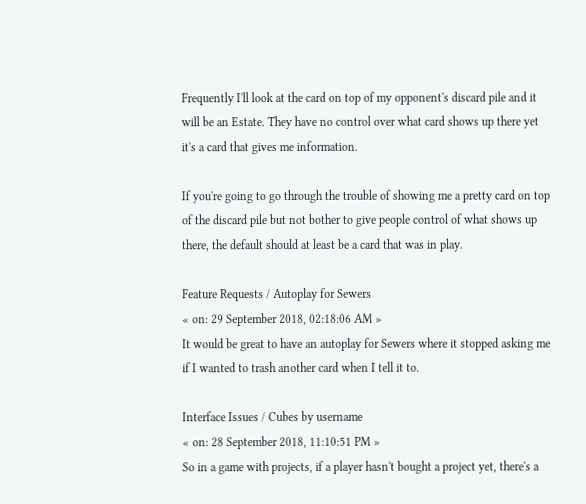Frequently I'll look at the card on top of my opponent's discard pile and it will be an Estate. They have no control over what card shows up there yet it's a card that gives me information.

If you're going to go through the trouble of showing me a pretty card on top of the discard pile but not bother to give people control of what shows up there, the default should at least be a card that was in play.

Feature Requests / Autoplay for Sewers
« on: 29 September 2018, 02:18:06 AM »
It would be great to have an autoplay for Sewers where it stopped asking me if I wanted to trash another card when I tell it to.

Interface Issues / Cubes by username
« on: 28 September 2018, 11:10:51 PM »
So in a game with projects, if a player hasn't bought a project yet, there's a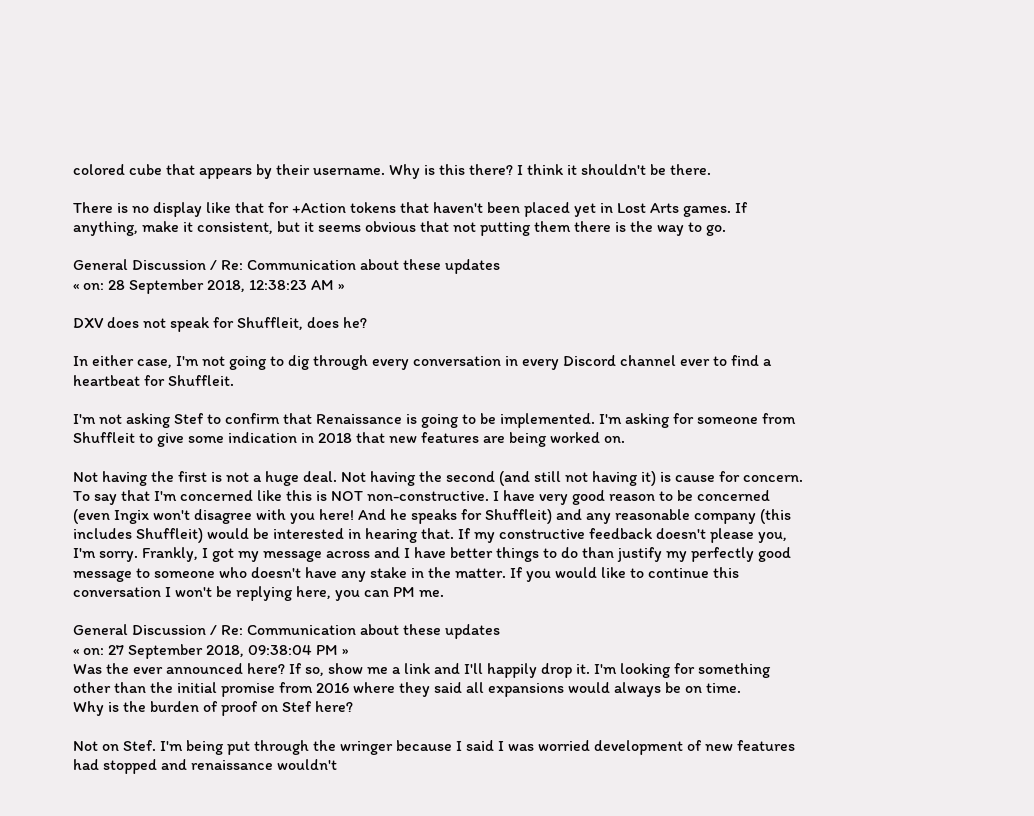colored cube that appears by their username. Why is this there? I think it shouldn't be there.

There is no display like that for +Action tokens that haven't been placed yet in Lost Arts games. If anything, make it consistent, but it seems obvious that not putting them there is the way to go.

General Discussion / Re: Communication about these updates
« on: 28 September 2018, 12:38:23 AM »

DXV does not speak for Shuffleit, does he?

In either case, I'm not going to dig through every conversation in every Discord channel ever to find a heartbeat for Shuffleit.

I'm not asking Stef to confirm that Renaissance is going to be implemented. I'm asking for someone from Shuffleit to give some indication in 2018 that new features are being worked on.

Not having the first is not a huge deal. Not having the second (and still not having it) is cause for concern. To say that I'm concerned like this is NOT non-constructive. I have very good reason to be concerned (even Ingix won't disagree with you here! And he speaks for Shuffleit) and any reasonable company (this includes Shuffleit) would be interested in hearing that. If my constructive feedback doesn't please you, I'm sorry. Frankly, I got my message across and I have better things to do than justify my perfectly good message to someone who doesn't have any stake in the matter. If you would like to continue this conversation I won't be replying here, you can PM me.

General Discussion / Re: Communication about these updates
« on: 27 September 2018, 09:38:04 PM »
Was the ever announced here? If so, show me a link and I'll happily drop it. I'm looking for something other than the initial promise from 2016 where they said all expansions would always be on time.
Why is the burden of proof on Stef here?

Not on Stef. I'm being put through the wringer because I said I was worried development of new features had stopped and renaissance wouldn't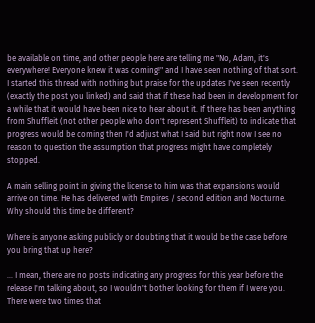be available on time, and other people here are telling me "No, Adam, it's everywhere! Everyone knew it was coming!" and I have seen nothing of that sort. I started this thread with nothing but praise for the updates I've seen recently (exactly the post you linked) and said that if these had been in development for a while that it would have been nice to hear about it. If there has been anything from Shuffleit (not other people who don't represent Shuffleit) to indicate that progress would be coming then I'd adjust what I said but right now I see no reason to question the assumption that progress might have completely stopped.

A main selling point in giving the license to him was that expansions would arrive on time. He has delivered with Empires / second edition and Nocturne. Why should this time be different?

Where is anyone asking publicly or doubting that it would be the case before you bring that up here?

... I mean, there are no posts indicating any progress for this year before the release I'm talking about, so I wouldn't bother looking for them if I were you. There were two times that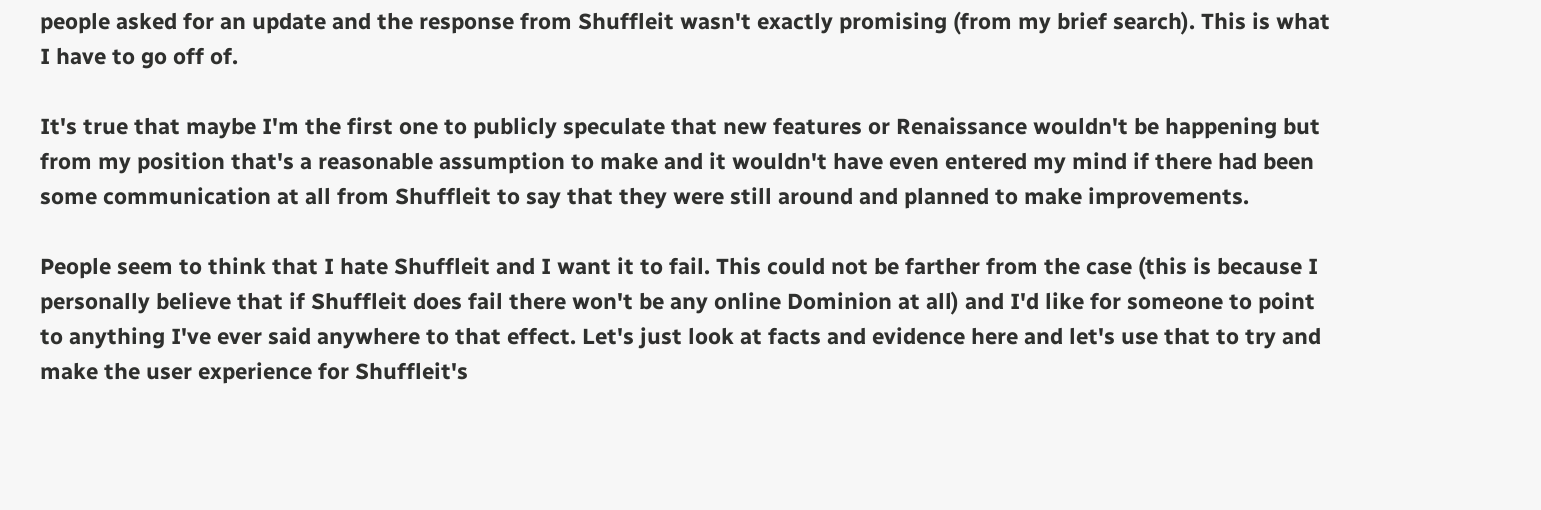people asked for an update and the response from Shuffleit wasn't exactly promising (from my brief search). This is what I have to go off of.

It's true that maybe I'm the first one to publicly speculate that new features or Renaissance wouldn't be happening but from my position that's a reasonable assumption to make and it wouldn't have even entered my mind if there had been some communication at all from Shuffleit to say that they were still around and planned to make improvements.

People seem to think that I hate Shuffleit and I want it to fail. This could not be farther from the case (this is because I personally believe that if Shuffleit does fail there won't be any online Dominion at all) and I'd like for someone to point to anything I've ever said anywhere to that effect. Let's just look at facts and evidence here and let's use that to try and make the user experience for Shuffleit's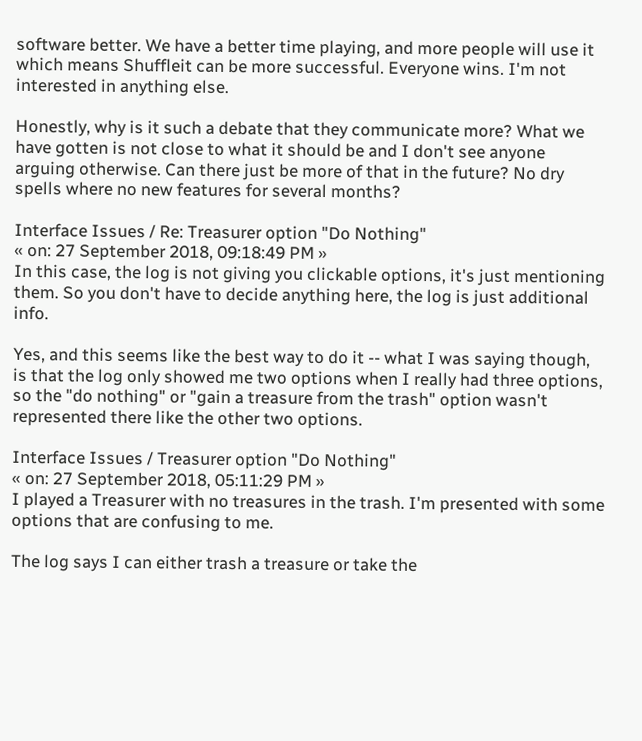software better. We have a better time playing, and more people will use it which means Shuffleit can be more successful. Everyone wins. I'm not interested in anything else.

Honestly, why is it such a debate that they communicate more? What we have gotten is not close to what it should be and I don't see anyone arguing otherwise. Can there just be more of that in the future? No dry spells where no new features for several months?

Interface Issues / Re: Treasurer option "Do Nothing"
« on: 27 September 2018, 09:18:49 PM »
In this case, the log is not giving you clickable options, it's just mentioning them. So you don't have to decide anything here, the log is just additional info.

Yes, and this seems like the best way to do it -- what I was saying though, is that the log only showed me two options when I really had three options, so the "do nothing" or "gain a treasure from the trash" option wasn't represented there like the other two options.

Interface Issues / Treasurer option "Do Nothing"
« on: 27 September 2018, 05:11:29 PM »
I played a Treasurer with no treasures in the trash. I'm presented with some options that are confusing to me.

The log says I can either trash a treasure or take the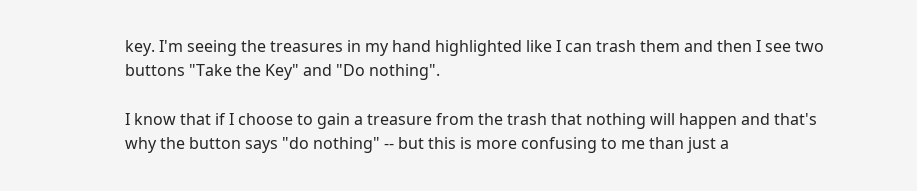key. I'm seeing the treasures in my hand highlighted like I can trash them and then I see two buttons "Take the Key" and "Do nothing".

I know that if I choose to gain a treasure from the trash that nothing will happen and that's why the button says "do nothing" -- but this is more confusing to me than just a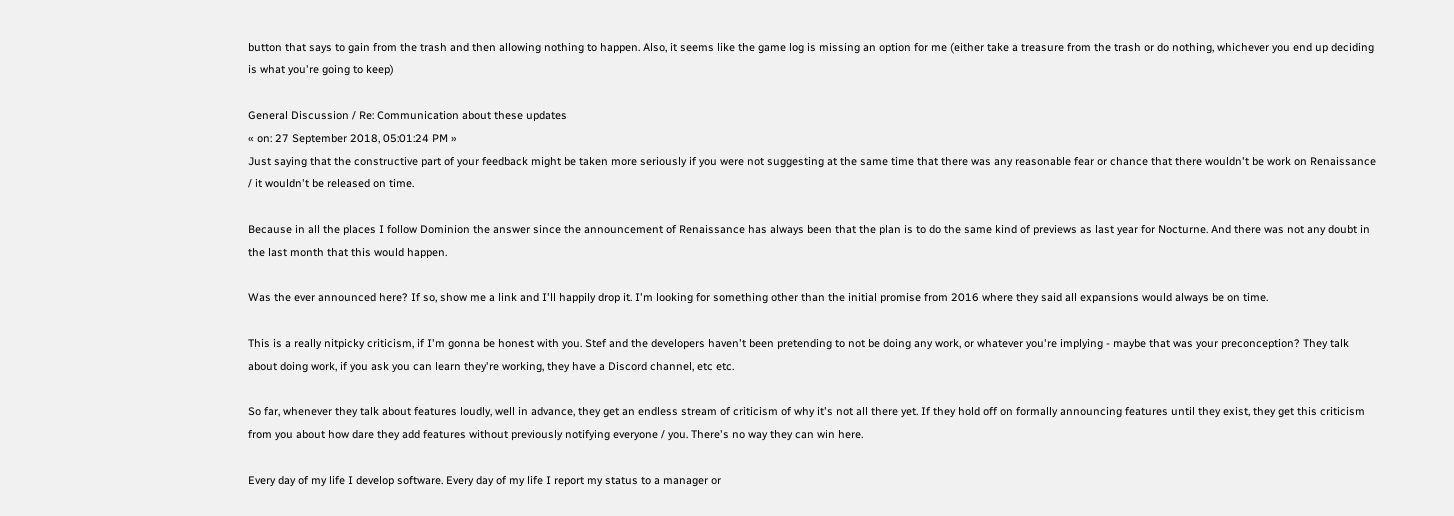button that says to gain from the trash and then allowing nothing to happen. Also, it seems like the game log is missing an option for me (either take a treasure from the trash or do nothing, whichever you end up deciding is what you're going to keep)

General Discussion / Re: Communication about these updates
« on: 27 September 2018, 05:01:24 PM »
Just saying that the constructive part of your feedback might be taken more seriously if you were not suggesting at the same time that there was any reasonable fear or chance that there wouldn't be work on Renaissance / it wouldn't be released on time.

Because in all the places I follow Dominion the answer since the announcement of Renaissance has always been that the plan is to do the same kind of previews as last year for Nocturne. And there was not any doubt in the last month that this would happen.

Was the ever announced here? If so, show me a link and I'll happily drop it. I'm looking for something other than the initial promise from 2016 where they said all expansions would always be on time.

This is a really nitpicky criticism, if I'm gonna be honest with you. Stef and the developers haven't been pretending to not be doing any work, or whatever you're implying - maybe that was your preconception? They talk about doing work, if you ask you can learn they're working, they have a Discord channel, etc etc.

So far, whenever they talk about features loudly, well in advance, they get an endless stream of criticism of why it's not all there yet. If they hold off on formally announcing features until they exist, they get this criticism from you about how dare they add features without previously notifying everyone / you. There's no way they can win here.

Every day of my life I develop software. Every day of my life I report my status to a manager or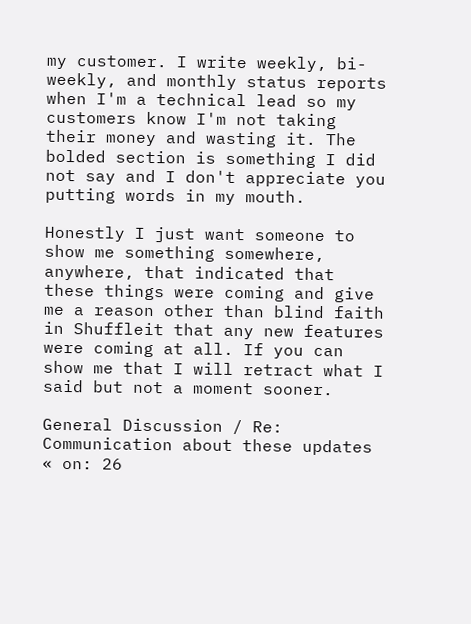my customer. I write weekly, bi-weekly, and monthly status reports when I'm a technical lead so my customers know I'm not taking their money and wasting it. The bolded section is something I did not say and I don't appreciate you putting words in my mouth.

Honestly I just want someone to show me something somewhere, anywhere, that indicated that these things were coming and give me a reason other than blind faith in Shuffleit that any new features were coming at all. If you can show me that I will retract what I said but not a moment sooner.

General Discussion / Re: Communication about these updates
« on: 26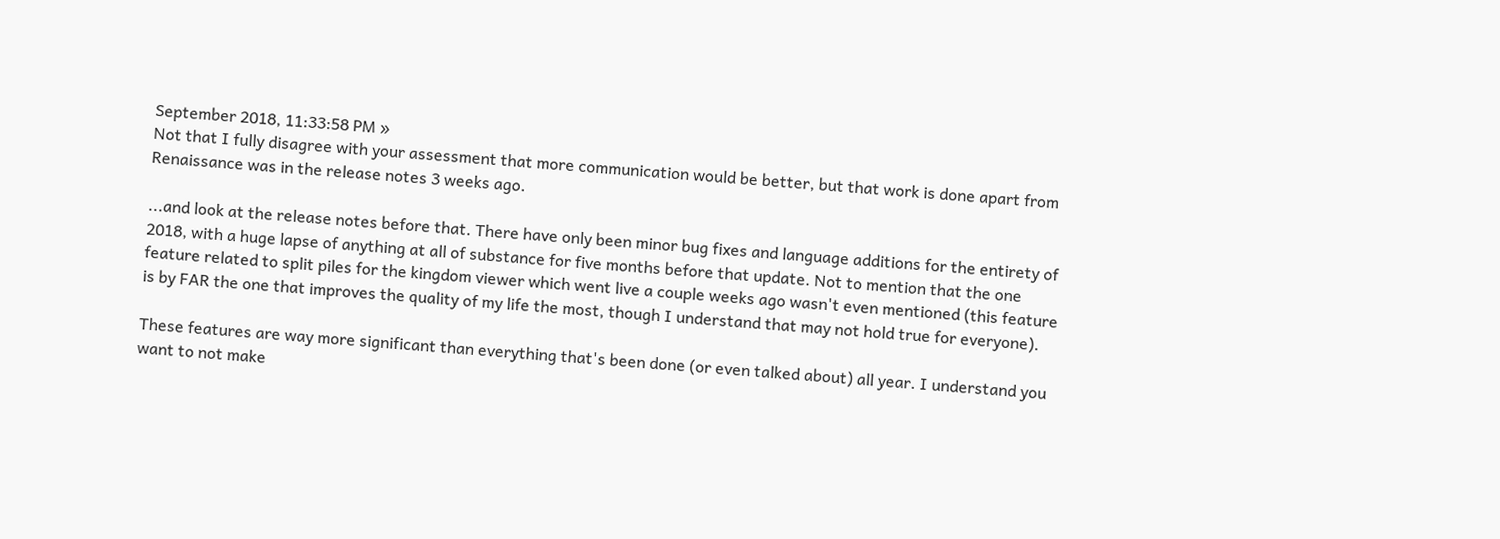September 2018, 11:33:58 PM »
Not that I fully disagree with your assessment that more communication would be better, but that work is done apart from Renaissance was in the release notes 3 weeks ago.

...and look at the release notes before that. There have only been minor bug fixes and language additions for the entirety of 2018, with a huge lapse of anything at all of substance for five months before that update. Not to mention that the one feature related to split piles for the kingdom viewer which went live a couple weeks ago wasn't even mentioned (this feature is by FAR the one that improves the quality of my life the most, though I understand that may not hold true for everyone).

These features are way more significant than everything that's been done (or even talked about) all year. I understand you want to not make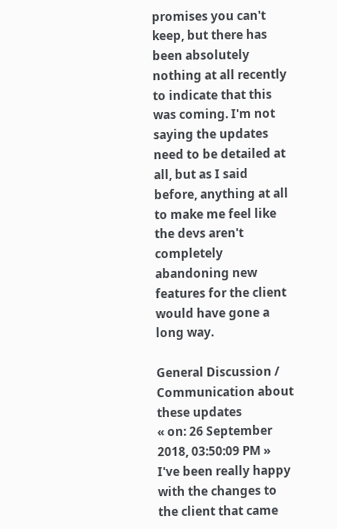promises you can't keep, but there has been absolutely nothing at all recently to indicate that this was coming. I'm not saying the updates need to be detailed at all, but as I said before, anything at all to make me feel like the devs aren't completely abandoning new features for the client would have gone a long way.

General Discussion / Communication about these updates
« on: 26 September 2018, 03:50:09 PM »
I've been really happy with the changes to the client that came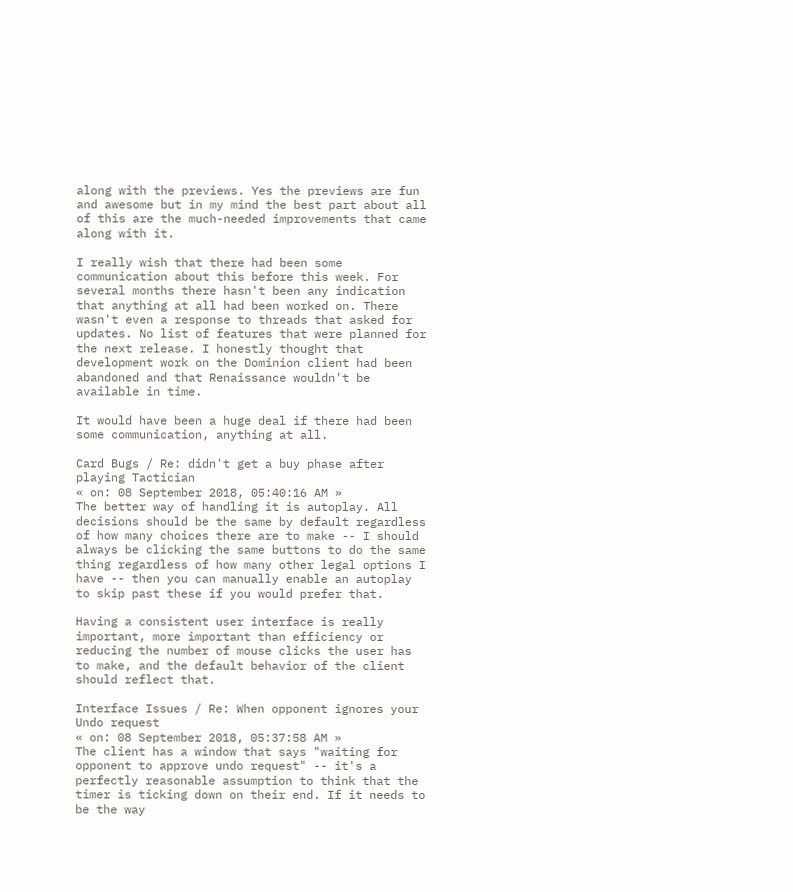along with the previews. Yes the previews are fun and awesome but in my mind the best part about all of this are the much-needed improvements that came along with it.

I really wish that there had been some communication about this before this week. For several months there hasn't been any indication that anything at all had been worked on. There wasn't even a response to threads that asked for updates. No list of features that were planned for the next release. I honestly thought that development work on the Dominion client had been abandoned and that Renaissance wouldn't be available in time.

It would have been a huge deal if there had been some communication, anything at all.

Card Bugs / Re: didn't get a buy phase after playing Tactician
« on: 08 September 2018, 05:40:16 AM »
The better way of handling it is autoplay. All decisions should be the same by default regardless of how many choices there are to make -- I should always be clicking the same buttons to do the same thing regardless of how many other legal options I have -- then you can manually enable an autoplay to skip past these if you would prefer that.

Having a consistent user interface is really important, more important than efficiency or reducing the number of mouse clicks the user has to make, and the default behavior of the client should reflect that.

Interface Issues / Re: When opponent ignores your Undo request
« on: 08 September 2018, 05:37:58 AM »
The client has a window that says "waiting for opponent to approve undo request" -- it's a perfectly reasonable assumption to think that the timer is ticking down on their end. If it needs to be the way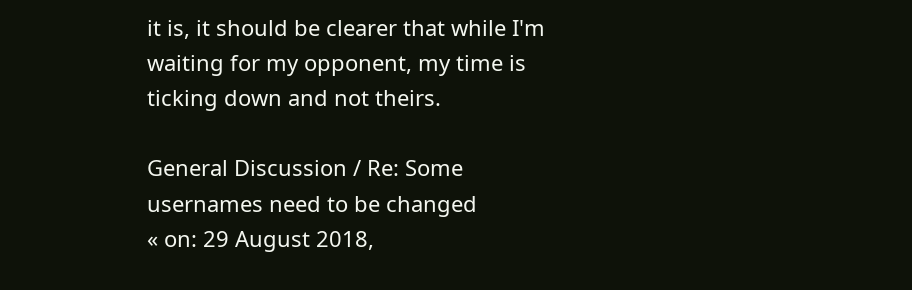it is, it should be clearer that while I'm waiting for my opponent, my time is ticking down and not theirs.

General Discussion / Re: Some usernames need to be changed
« on: 29 August 2018,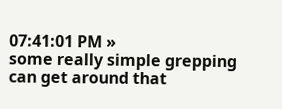07:41:01 PM »
some really simple grepping can get around that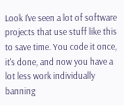Look I've seen a lot of software projects that use stuff like this to save time. You code it once, it's done, and now you have a lot less work individually banning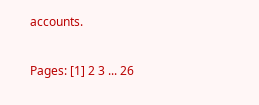accounts.

Pages: [1] 2 3 ... 26